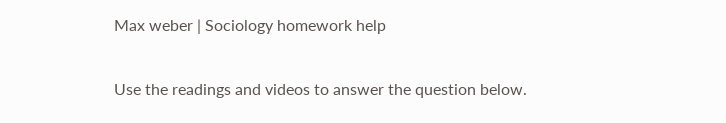Max weber | Sociology homework help

Use the readings and videos to answer the question below.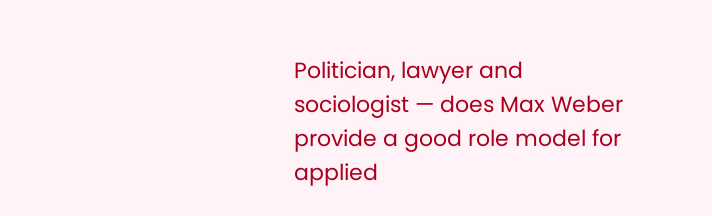Politician, lawyer and sociologist — does Max Weber provide a good role model for applied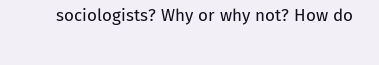sociologists? Why or why not? How do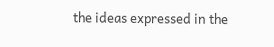the ideas expressed in the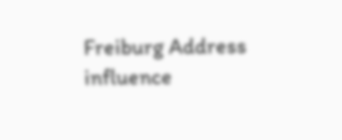Freiburg Address influence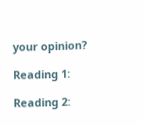your opinion?

Reading 1:

Reading 2: